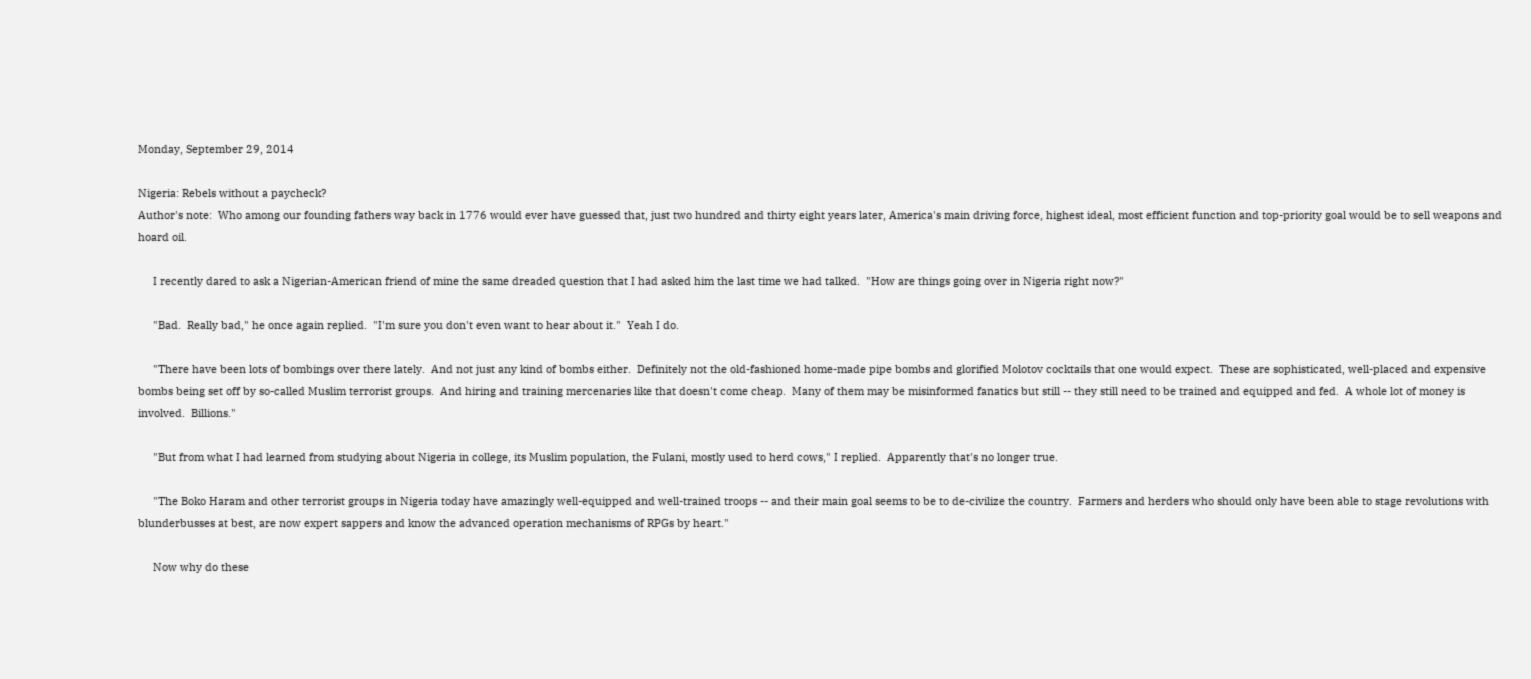Monday, September 29, 2014

Nigeria: Rebels without a paycheck?
Author's note:  Who among our founding fathers way back in 1776 would ever have guessed that, just two hundred and thirty eight years later, America's main driving force, highest ideal, most efficient function and top-priority goal would be to sell weapons and hoard oil.

     I recently dared to ask a Nigerian-American friend of mine the same dreaded question that I had asked him the last time we had talked.  "How are things going over in Nigeria right now?"

     "Bad.  Really bad," he once again replied.  "I'm sure you don't even want to hear about it."  Yeah I do.

     "There have been lots of bombings over there lately.  And not just any kind of bombs either.  Definitely not the old-fashioned home-made pipe bombs and glorified Molotov cocktails that one would expect.  These are sophisticated, well-placed and expensive bombs being set off by so-called Muslim terrorist groups.  And hiring and training mercenaries like that doesn't come cheap.  Many of them may be misinformed fanatics but still -- they still need to be trained and equipped and fed.  A whole lot of money is involved.  Billions."

     "But from what I had learned from studying about Nigeria in college, its Muslim population, the Fulani, mostly used to herd cows," I replied.  Apparently that's no longer true.

     "The Boko Haram and other terrorist groups in Nigeria today have amazingly well-equipped and well-trained troops -- and their main goal seems to be to de-civilize the country.  Farmers and herders who should only have been able to stage revolutions with blunderbusses at best, are now expert sappers and know the advanced operation mechanisms of RPGs by heart."

     Now why do these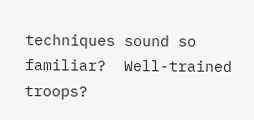techniques sound so familiar?  Well-trained troops?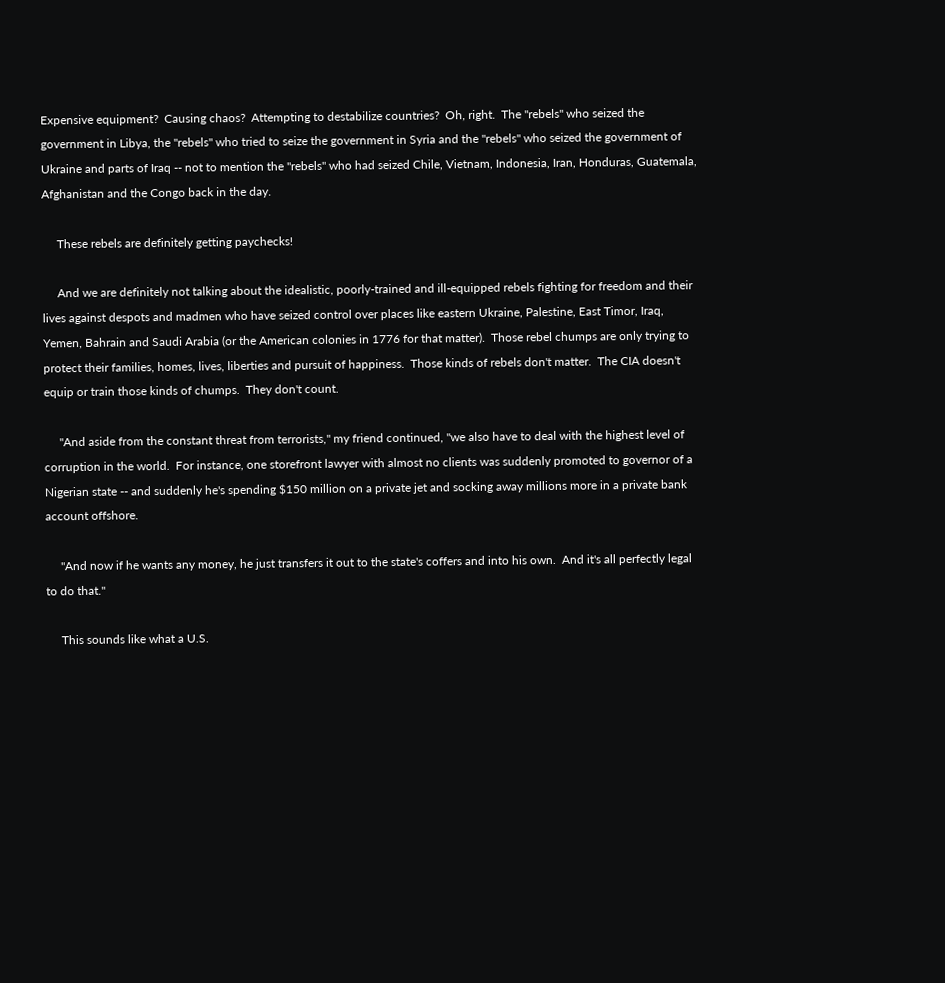Expensive equipment?  Causing chaos?  Attempting to destabilize countries?  Oh, right.  The "rebels" who seized the government in Libya, the "rebels" who tried to seize the government in Syria and the "rebels" who seized the government of Ukraine and parts of Iraq -- not to mention the "rebels" who had seized Chile, Vietnam, Indonesia, Iran, Honduras, Guatemala, Afghanistan and the Congo back in the day.

     These rebels are definitely getting paychecks!

     And we are definitely not talking about the idealistic, poorly-trained and ill-equipped rebels fighting for freedom and their lives against despots and madmen who have seized control over places like eastern Ukraine, Palestine, East Timor, Iraq, Yemen, Bahrain and Saudi Arabia (or the American colonies in 1776 for that matter).  Those rebel chumps are only trying to protect their families, homes, lives, liberties and pursuit of happiness.  Those kinds of rebels don't matter.  The CIA doesn't equip or train those kinds of chumps.  They don't count.

     "And aside from the constant threat from terrorists," my friend continued, "we also have to deal with the highest level of corruption in the world.  For instance, one storefront lawyer with almost no clients was suddenly promoted to governor of a Nigerian state -- and suddenly he's spending $150 million on a private jet and socking away millions more in a private bank account offshore.

     "And now if he wants any money, he just transfers it out to the state's coffers and into his own.  And it's all perfectly legal to do that."

     This sounds like what a U.S.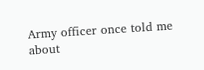Army officer once told me about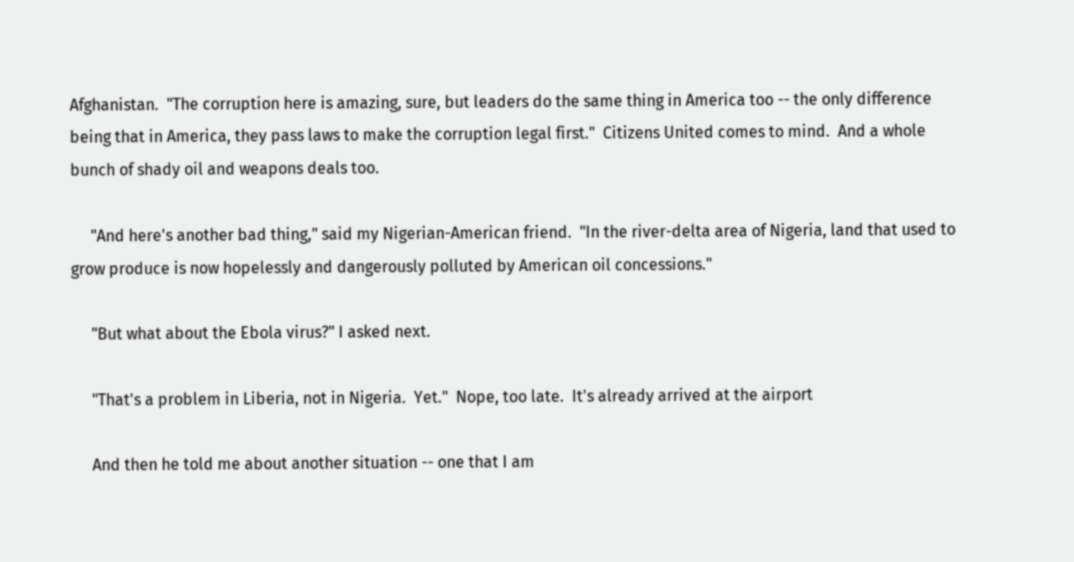Afghanistan.  "The corruption here is amazing, sure, but leaders do the same thing in America too -- the only difference being that in America, they pass laws to make the corruption legal first."  Citizens United comes to mind.  And a whole bunch of shady oil and weapons deals too.

     "And here's another bad thing," said my Nigerian-American friend.  "In the river-delta area of Nigeria, land that used to grow produce is now hopelessly and dangerously polluted by American oil concessions."

     "But what about the Ebola virus?" I asked next.

     "That's a problem in Liberia, not in Nigeria.  Yet."  Nope, too late.  It's already arrived at the airport

     And then he told me about another situation -- one that I am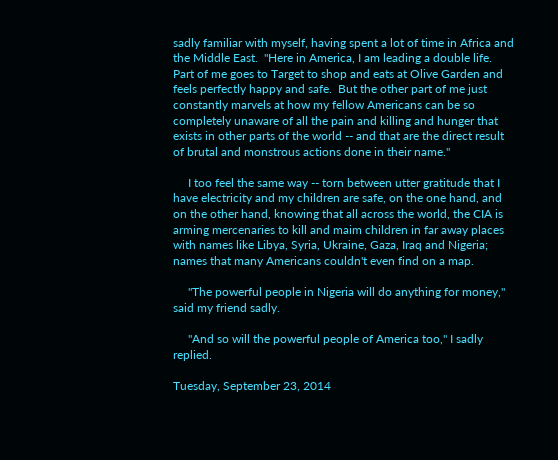sadly familiar with myself, having spent a lot of time in Africa and the Middle East.  "Here in America, I am leading a double life.  Part of me goes to Target to shop and eats at Olive Garden and feels perfectly happy and safe.  But the other part of me just constantly marvels at how my fellow Americans can be so completely unaware of all the pain and killing and hunger that exists in other parts of the world -- and that are the direct result of brutal and monstrous actions done in their name."

     I too feel the same way -- torn between utter gratitude that I have electricity and my children are safe, on the one hand, and on the other hand, knowing that all across the world, the CIA is arming mercenaries to kill and maim children in far away places with names like Libya, Syria, Ukraine, Gaza, Iraq and Nigeria; names that many Americans couldn't even find on a map.

     "The powerful people in Nigeria will do anything for money," said my friend sadly.

     "And so will the powerful people of America too," I sadly replied.

Tuesday, September 23, 2014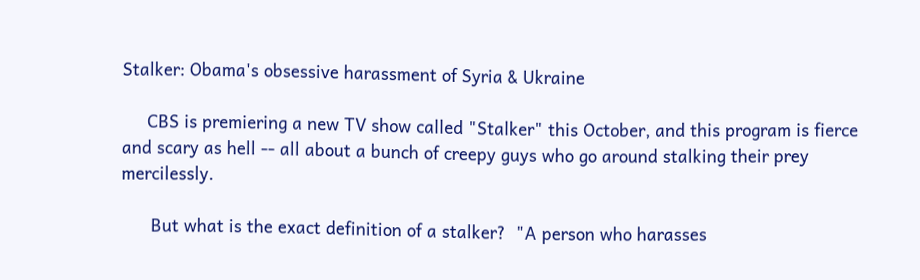Stalker: Obama's obsessive harassment of Syria & Ukraine

     CBS is premiering a new TV show called "Stalker" this October, and this program is fierce and scary as hell -- all about a bunch of creepy guys who go around stalking their prey mercilessly.

      But what is the exact definition of a stalker?  "A person who harasses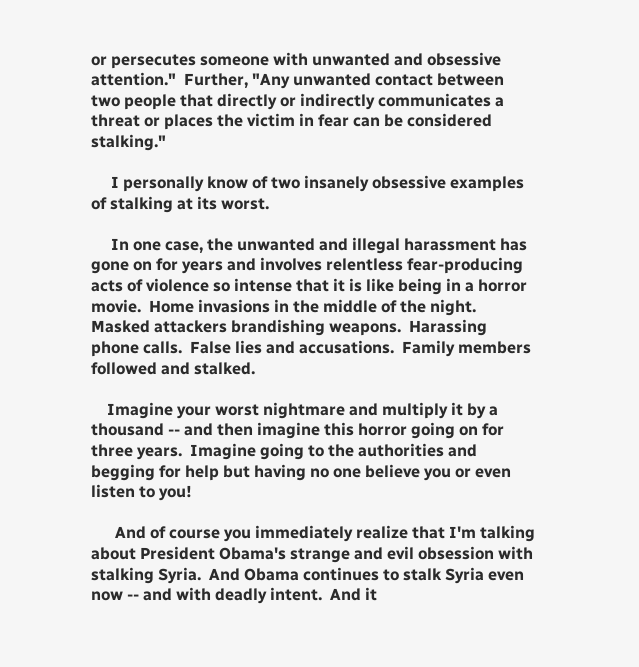or persecutes someone with unwanted and obsessive attention."  Further, "Any unwanted contact between two people that directly or indirectly communicates a threat or places the victim in fear can be considered stalking."

     I personally know of two insanely obsessive examples of stalking at its worst.

     In one case, the unwanted and illegal harassment has gone on for years and involves relentless fear-producing acts of violence so intense that it is like being in a horror movie.  Home invasions in the middle of the night.  Masked attackers brandishing weapons.  Harassing phone calls.  False lies and accusations.  Family members followed and stalked.

    Imagine your worst nightmare and multiply it by a thousand -- and then imagine this horror going on for three years.  Imagine going to the authorities and begging for help but having no one believe you or even listen to you!

      And of course you immediately realize that I'm talking about President Obama's strange and evil obsession with stalking Syria.  And Obama continues to stalk Syria even now -- and with deadly intent.  And it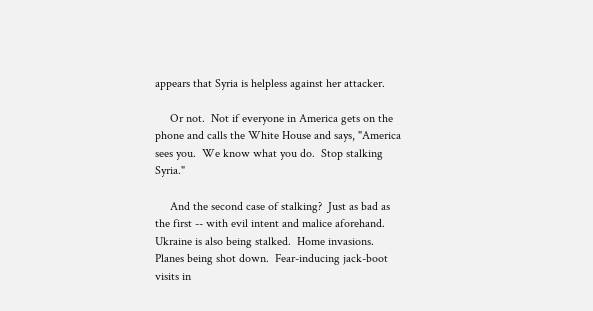appears that Syria is helpless against her attacker.

     Or not.  Not if everyone in America gets on the phone and calls the White House and says, "America sees you.  We know what you do.  Stop stalking Syria."

     And the second case of stalking?  Just as bad as the first -- with evil intent and malice aforehand.  Ukraine is also being stalked.  Home invasions.  Planes being shot down.  Fear-inducing jack-boot visits in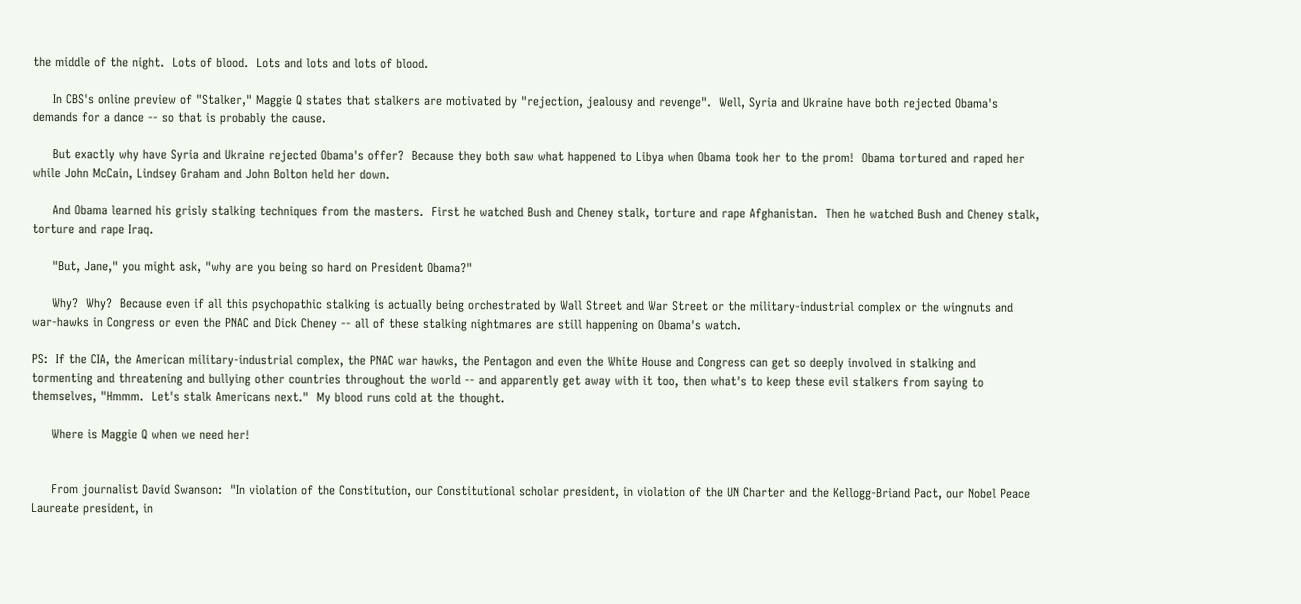the middle of the night.  Lots of blood.  Lots and lots and lots of blood.

     In CBS's online preview of "Stalker," Maggie Q states that stalkers are motivated by "rejection, jealousy and revenge".  Well, Syria and Ukraine have both rejected Obama's demands for a dance -- so that is probably the cause.

     But exactly why have Syria and Ukraine rejected Obama's offer?  Because they both saw what happened to Libya when Obama took her to the prom!  Obama tortured and raped her while John McCain, Lindsey Graham and John Bolton held her down.

     And Obama learned his grisly stalking techniques from the masters.  First he watched Bush and Cheney stalk, torture and rape Afghanistan.  Then he watched Bush and Cheney stalk, torture and rape Iraq.

     "But, Jane," you might ask, "why are you being so hard on President Obama?"

     Why?  Why?  Because even if all this psychopathic stalking is actually being orchestrated by Wall Street and War Street or the military-industrial complex or the wingnuts and war-hawks in Congress or even the PNAC and Dick Cheney -- all of these stalking nightmares are still happening on Obama's watch.

PS:  If the CIA, the American military-industrial complex, the PNAC war hawks, the Pentagon and even the White House and Congress can get so deeply involved in stalking and tormenting and threatening and bullying other countries throughout the world -- and apparently get away with it too, then what's to keep these evil stalkers from saying to themselves, "Hmmm.  Let's stalk Americans next."  My blood runs cold at the thought.

     Where is Maggie Q when we need her!


     From journalist David Swanson:  "In violation of the Constitution, our Constitutional scholar president, in violation of the UN Charter and the Kellogg-Briand Pact, our Nobel Peace Laureate president, in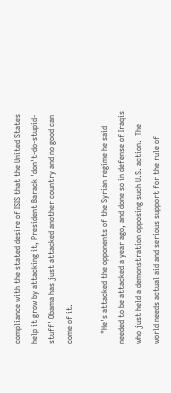compliance with the stated desire of ISIS that the United States help it grow by attacking it, President Barack 'don't-do-stupid-stuff' Obama has just attacked another country and no good can come of it.

     "He's attacked the opponents of the Syrian regime he said needed to be attacked a year ago, and done so in defense of Iraqis who just held a demonstration opposing such U.S. action.  The world needs actual aid and serious support for the rule of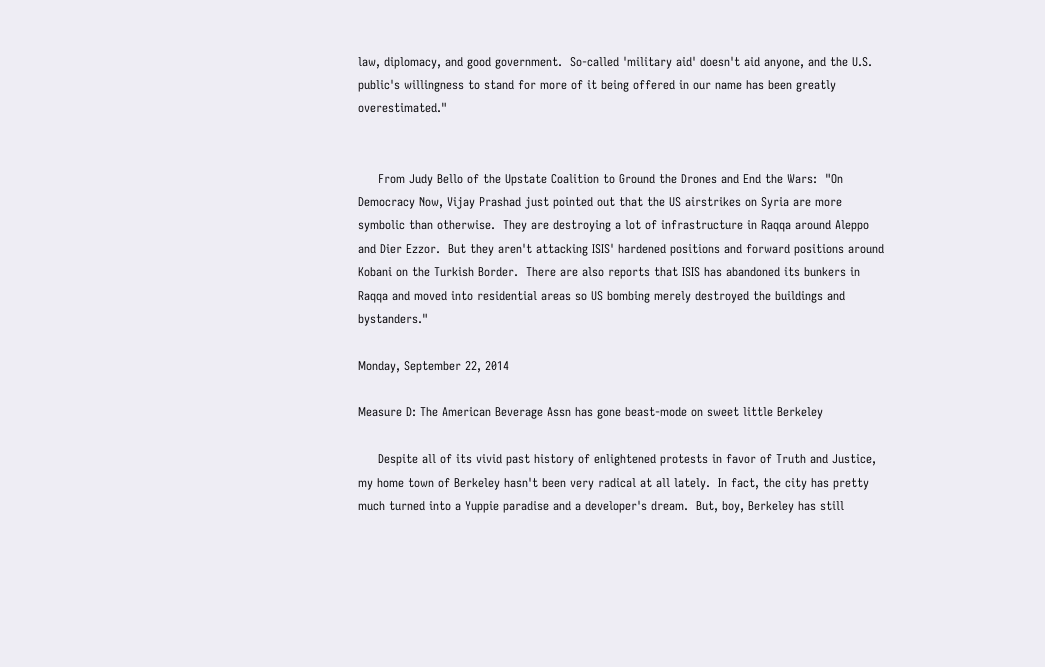law, diplomacy, and good government.  So-called 'military aid' doesn't aid anyone, and the U.S. public's willingness to stand for more of it being offered in our name has been greatly overestimated."


     From Judy Bello of the Upstate Coalition to Ground the Drones and End the Wars:  "On Democracy Now, Vijay Prashad just pointed out that the US airstrikes on Syria are more symbolic than otherwise.  They are destroying a lot of infrastructure in Raqqa around Aleppo and Dier Ezzor.  But they aren't attacking ISIS' hardened positions and forward positions around Kobani on the Turkish Border.  There are also reports that ISIS has abandoned its bunkers in Raqqa and moved into residential areas so US bombing merely destroyed the buildings and bystanders."

Monday, September 22, 2014

Measure D: The American Beverage Assn has gone beast-mode on sweet little Berkeley

     Despite all of its vivid past history of enlightened protests in favor of Truth and Justice, my home town of Berkeley hasn't been very radical at all lately.  In fact, the city has pretty much turned into a Yuppie paradise and a developer's dream.  But, boy, Berkeley has still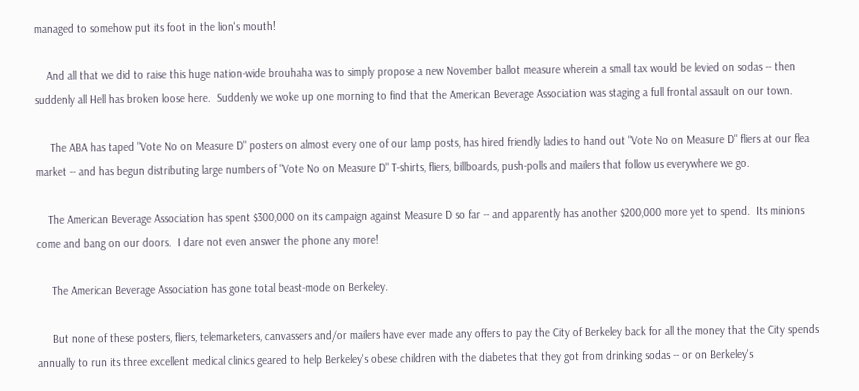managed to somehow put its foot in the lion's mouth!

    And all that we did to raise this huge nation-wide brouhaha was to simply propose a new November ballot measure wherein a small tax would be levied on sodas -- then suddenly all Hell has broken loose here.  Suddenly we woke up one morning to find that the American Beverage Association was staging a full frontal assault on our town.

     The ABA has taped "Vote No on Measure D" posters on almost every one of our lamp posts, has hired friendly ladies to hand out "Vote No on Measure D" fliers at our flea market -- and has begun distributing large numbers of "Vote No on Measure D" T-shirts, fliers, billboards, push-polls and mailers that follow us everywhere we go.

    The American Beverage Association has spent $300,000 on its campaign against Measure D so far -- and apparently has another $200,000 more yet to spend.  Its minions come and bang on our doors.  I dare not even answer the phone any more!

     The American Beverage Association has gone total beast-mode on Berkeley.

     But none of these posters, fliers, telemarketers, canvassers and/or mailers have ever made any offers to pay the City of Berkeley back for all the money that the City spends annually to run its three excellent medical clinics geared to help Berkeley's obese children with the diabetes that they got from drinking sodas -- or on Berkeley's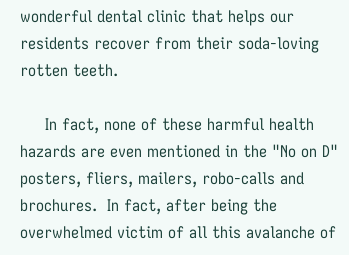wonderful dental clinic that helps our residents recover from their soda-loving rotten teeth.

     In fact, none of these harmful health hazards are even mentioned in the "No on D" posters, fliers, mailers, robo-calls and brochures.  In fact, after being the overwhelmed victim of all this avalanche of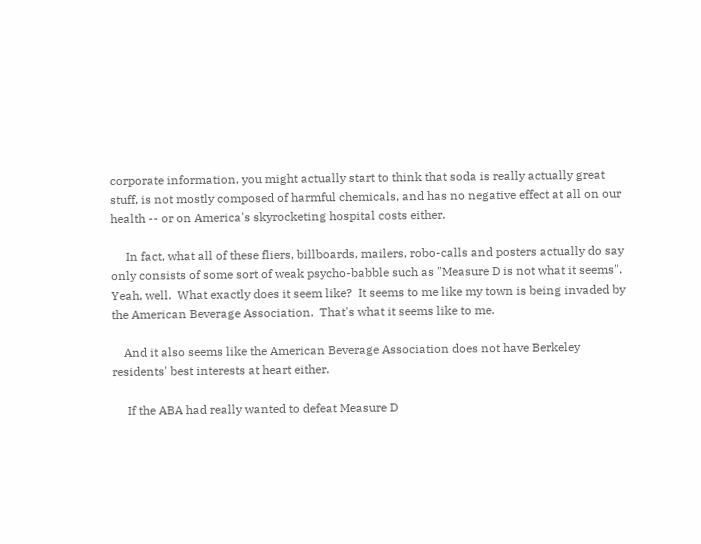corporate information, you might actually start to think that soda is really actually great stuff, is not mostly composed of harmful chemicals, and has no negative effect at all on our health -- or on America's skyrocketing hospital costs either.

     In fact, what all of these fliers, billboards, mailers, robo-calls and posters actually do say only consists of some sort of weak psycho-babble such as "Measure D is not what it seems".  Yeah, well.  What exactly does it seem like?  It seems to me like my town is being invaded by the American Beverage Association.  That's what it seems like to me.

    And it also seems like the American Beverage Association does not have Berkeley residents' best interests at heart either.

     If the ABA had really wanted to defeat Measure D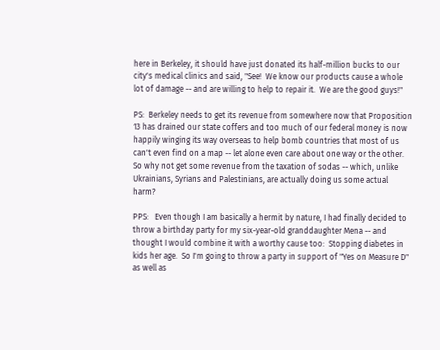here in Berkeley, it should have just donated its half-million bucks to our city's medical clinics and said, "See!  We know our products cause a whole lot of damage -- and are willing to help to repair it.  We are the good guys!"

PS:  Berkeley needs to get its revenue from somewhere now that Proposition 13 has drained our state coffers and too much of our federal money is now happily winging its way overseas to help bomb countries that most of us can't even find on a map -- let alone even care about one way or the other.  So why not get some revenue from the taxation of sodas -- which, unlike Ukrainians, Syrians and Palestinians, are actually doing us some actual harm?

PPS:   Even though I am basically a hermit by nature, I had finally decided to throw a birthday party for my six-year-old granddaughter Mena -- and thought I would combine it with a worthy cause too:  Stopping diabetes in kids her age.  So I'm going to throw a party in support of "Yes on Measure D" as well as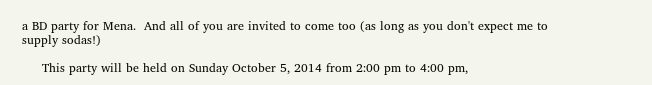a BD party for Mena.  And all of you are invited to come too (as long as you don't expect me to supply sodas!)

     This party will be held on Sunday October 5, 2014 from 2:00 pm to 4:00 pm,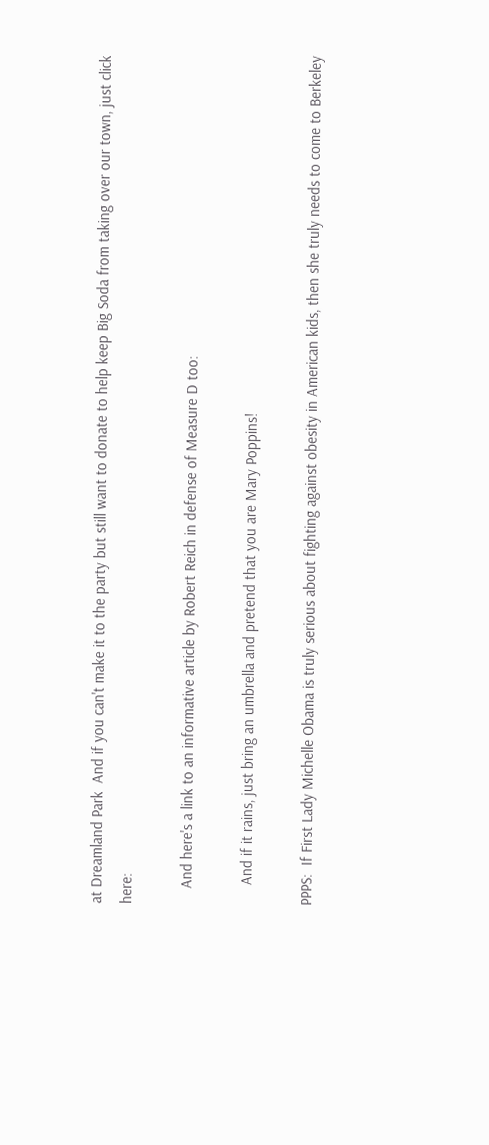at Dreamland Park  And if you can't make it to the party but still want to donate to help keep Big Soda from taking over our town, just click here:

    And here's a link to an informative article by Robert Reich in defense of Measure D too:

     And if it rains, just bring an umbrella and pretend that you are Mary Poppins!

PPPS:  If First Lady Michelle Obama is truly serious about fighting against obesity in American kids, then she truly needs to come to Berkeley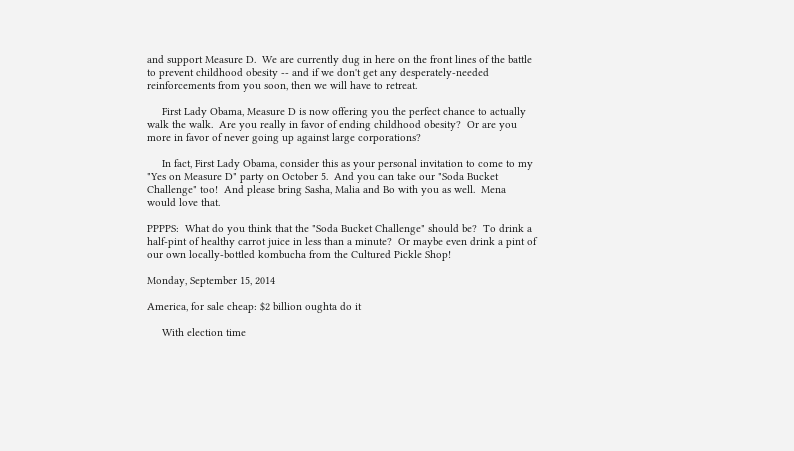and support Measure D.  We are currently dug in here on the front lines of the battle to prevent childhood obesity -- and if we don't get any desperately-needed reinforcements from you soon, then we will have to retreat.

     First Lady Obama, Measure D is now offering you the perfect chance to actually walk the walk.  Are you really in favor of ending childhood obesity?  Or are you more in favor of never going up against large corporations?

     In fact, First Lady Obama, consider this as your personal invitation to come to my "Yes on Measure D" party on October 5.  And you can take our "Soda Bucket Challenge" too!  And please bring Sasha, Malia and Bo with you as well.  Mena would love that.

PPPPS:  What do you think that the "Soda Bucket Challenge" should be?  To drink a half-pint of healthy carrot juice in less than a minute?  Or maybe even drink a pint of our own locally-bottled kombucha from the Cultured Pickle Shop!

Monday, September 15, 2014

America, for sale cheap: $2 billion oughta do it

     With election time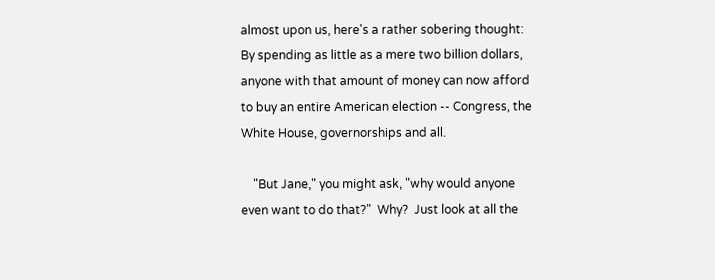almost upon us, here's a rather sobering thought:  By spending as little as a mere two billion dollars, anyone with that amount of money can now afford to buy an entire American election -- Congress, the White House, governorships and all.

    "But Jane," you might ask, "why would anyone even want to do that?"  Why?  Just look at all the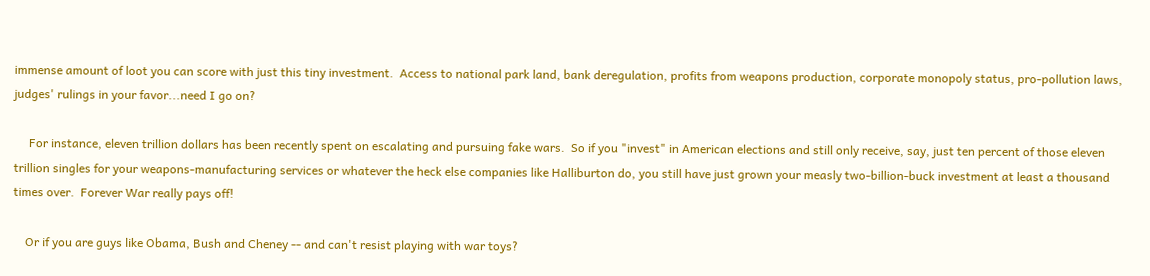immense amount of loot you can score with just this tiny investment.  Access to national park land, bank deregulation, profits from weapons production, corporate monopoly status, pro-pollution laws, judges' rulings in your favor...need I go on?

     For instance, eleven trillion dollars has been recently spent on escalating and pursuing fake wars.  So if you "invest" in American elections and still only receive, say, just ten percent of those eleven trillion singles for your weapons-manufacturing services or whatever the heck else companies like Halliburton do, you still have just grown your measly two-billion-buck investment at least a thousand times over.  Forever War really pays off!

    Or if you are guys like Obama, Bush and Cheney -- and can't resist playing with war toys?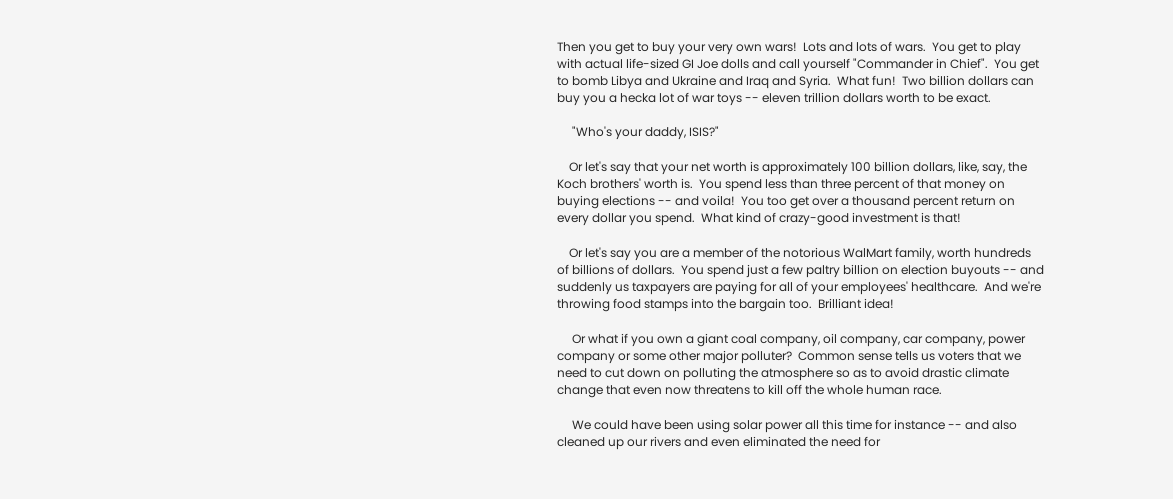Then you get to buy your very own wars!  Lots and lots of wars.  You get to play with actual life-sized GI Joe dolls and call yourself "Commander in Chief".  You get to bomb Libya and Ukraine and Iraq and Syria.  What fun!  Two billion dollars can buy you a hecka lot of war toys -- eleven trillion dollars worth to be exact.

     "Who's your daddy, ISIS?"

    Or let's say that your net worth is approximately 100 billion dollars, like, say, the Koch brothers' worth is.  You spend less than three percent of that money on buying elections -- and voila!  You too get over a thousand percent return on every dollar you spend.  What kind of crazy-good investment is that!

    Or let's say you are a member of the notorious WalMart family, worth hundreds of billions of dollars.  You spend just a few paltry billion on election buyouts -- and suddenly us taxpayers are paying for all of your employees' healthcare.  And we're throwing food stamps into the bargain too.  Brilliant idea!

     Or what if you own a giant coal company, oil company, car company, power company or some other major polluter?  Common sense tells us voters that we need to cut down on polluting the atmosphere so as to avoid drastic climate change that even now threatens to kill off the whole human race.

     We could have been using solar power all this time for instance -- and also cleaned up our rivers and even eliminated the need for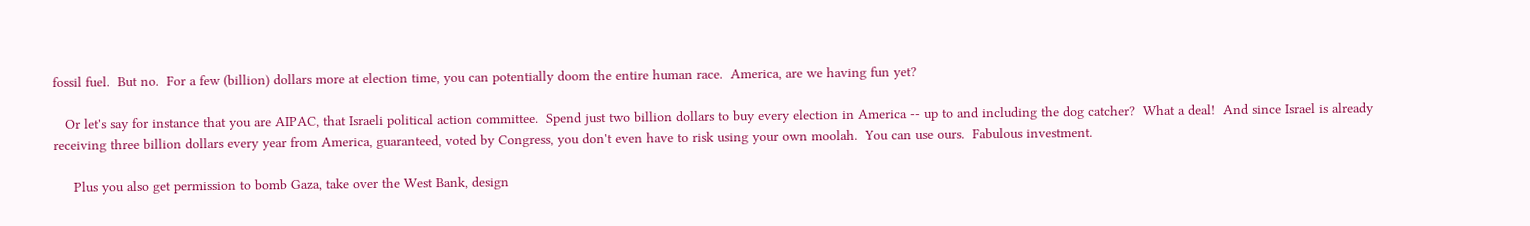fossil fuel.  But no.  For a few (billion) dollars more at election time, you can potentially doom the entire human race.  America, are we having fun yet?

   Or let's say for instance that you are AIPAC, that Israeli political action committee.  Spend just two billion dollars to buy every election in America -- up to and including the dog catcher?  What a deal!  And since Israel is already receiving three billion dollars every year from America, guaranteed, voted by Congress, you don't even have to risk using your own moolah.  You can use ours.  Fabulous investment.

     Plus you also get permission to bomb Gaza, take over the West Bank, design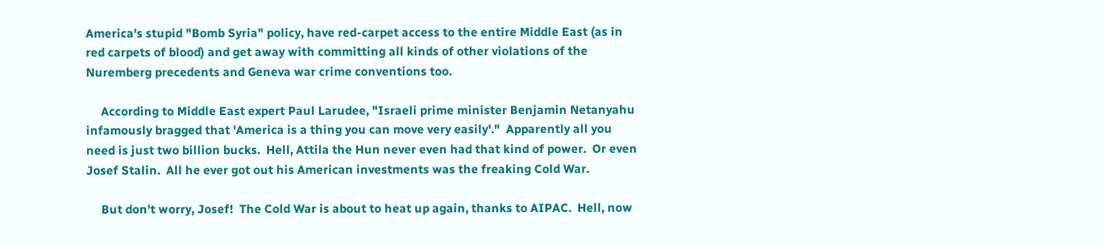America's stupid "Bomb Syria" policy, have red-carpet access to the entire Middle East (as in red carpets of blood) and get away with committing all kinds of other violations of the Nuremberg precedents and Geneva war crime conventions too.

     According to Middle East expert Paul Larudee, "Israeli prime minister Benjamin Netanyahu infamously bragged that 'America is a thing you can move very easily'."  Apparently all you need is just two billion bucks.  Hell, Attila the Hun never even had that kind of power.  Or even Josef Stalin.  All he ever got out his American investments was the freaking Cold War.

     But don't worry, Josef!  The Cold War is about to heat up again, thanks to AIPAC.  Hell, now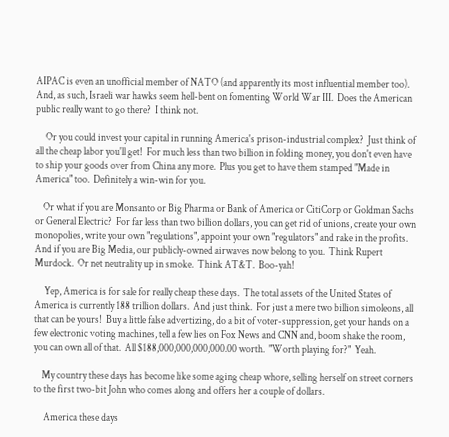AIPAC is even an unofficial member of NATO (and apparently its most influential member too).  And, as such, Israeli war hawks seem hell-bent on fomenting World War III.  Does the American public really want to go there?  I think not.

     Or you could invest your capital in running America's prison-industrial complex?  Just think of all the cheap labor you'll get!  For much less than two billion in folding money, you don't even have to ship your goods over from China any more.  Plus you get to have them stamped "Made in America" too.  Definitely a win-win for you.

    Or what if you are Monsanto or Big Pharma or Bank of America or CitiCorp or Goldman Sachs or General Electric?  For far less than two billion dollars, you can get rid of unions, create your own monopolies, write your own "regulations", appoint your own "regulators" and rake in the profits.  And if you are Big Media, our publicly-owned airwaves now belong to you.  Think Rupert Murdock.  Or net neutrality up in smoke.  Think AT&T.  Boo-yah!

     Yep, America is for sale for really cheap these days.  The total assets of the United States of America is currently 188 trillion dollars.  And just think.  For just a mere two billion simoleons, all that can be yours!  Buy a little false advertizing, do a bit of voter-suppression, get your hands on a few electronic voting machines, tell a few lies on Fox News and CNN and, boom shake the room, you can own all of that.  All $188,000,000,000,000.00 worth.  "Worth playing for?"  Yeah.

    My country these days has become like some aging cheap whore, selling herself on street corners to the first two-bit John who comes along and offers her a couple of dollars.

     America these days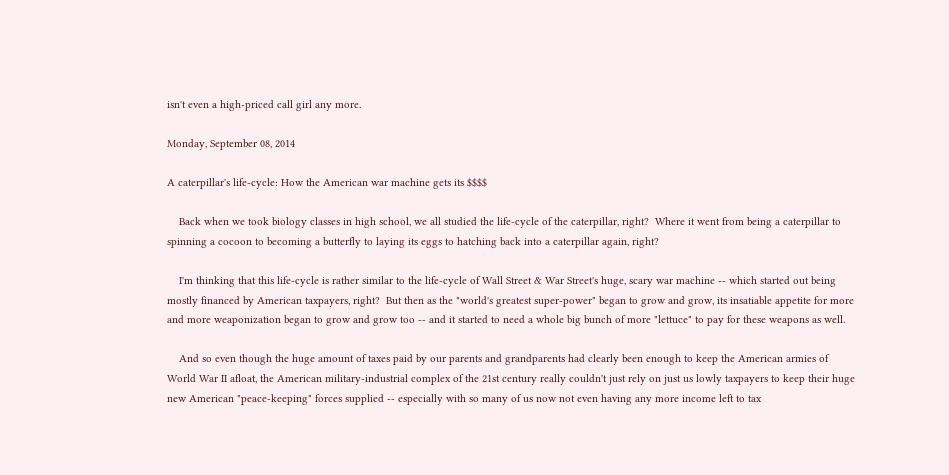isn't even a high-priced call girl any more.

Monday, September 08, 2014

A caterpillar's life-cycle: How the American war machine gets its $$$$

    Back when we took biology classes in high school, we all studied the life-cycle of the caterpillar, right?  Where it went from being a caterpillar to spinning a cocoon to becoming a butterfly to laying its eggs to hatching back into a caterpillar again, right?

    I'm thinking that this life-cycle is rather similar to the life-cycle of Wall Street & War Street's huge, scary war machine -- which started out being mostly financed by American taxpayers, right?  But then as the "world's greatest super-power" began to grow and grow, its insatiable appetite for more and more weaponization began to grow and grow too -- and it started to need a whole big bunch of more "lettuce" to pay for these weapons as well.

    And so even though the huge amount of taxes paid by our parents and grandparents had clearly been enough to keep the American armies of World War II afloat, the American military-industrial complex of the 21st century really couldn't just rely on just us lowly taxpayers to keep their huge new American "peace-keeping" forces supplied -- especially with so many of us now not even having any more income left to tax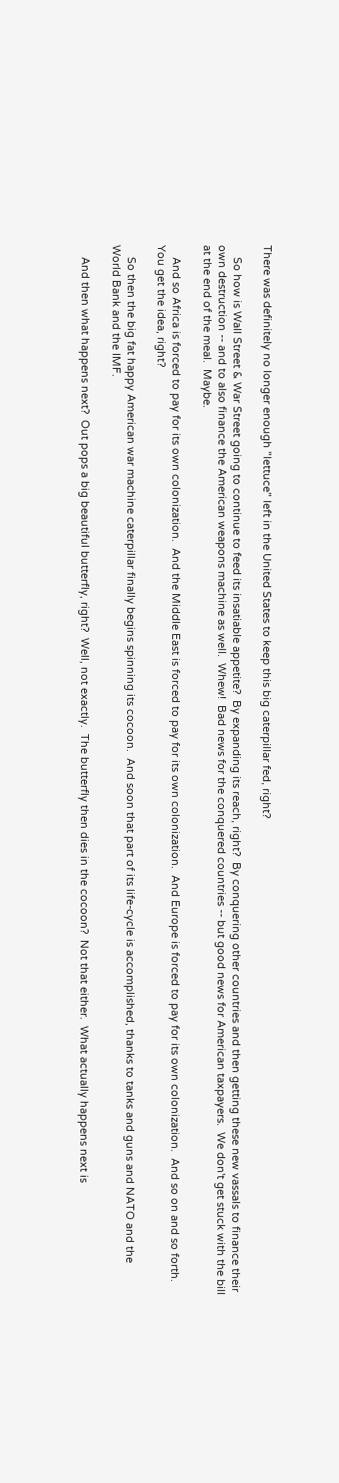There was definitely no longer enough "lettuce" left in the United States to keep this big caterpillar fed, right?

    So how is Wall Street & War Street going to continue to feed its insatiable appetite?  By expanding its reach, right?  By conquering other countries and then getting these new vassals to finance their own destruction -- and to also finance the American weapons machine as well.  Whew!  Bad news for the conquered countries -- but good news for American taxpayers.  We don't get stuck with the bill at the end of the meal.  Maybe.

    And so Africa is forced to pay for its own colonization.  And the Middle East is forced to pay for its own colonization.  And Europe is forced to pay for its own colonization.  And so on and so forth.  You get the idea, right?

    So then the big fat happy American war machine caterpillar finally begins spinning its cocoon.  And soon that part of its life-cycle is accomplished, thanks to tanks and guns and NATO and the World Bank and the IMF.

    And then what happens next?  Out pops a big beautiful butterfly, right?  Well, not exactly.  The butterfly then dies in the cocoon?  Not that either.  What actually happens next is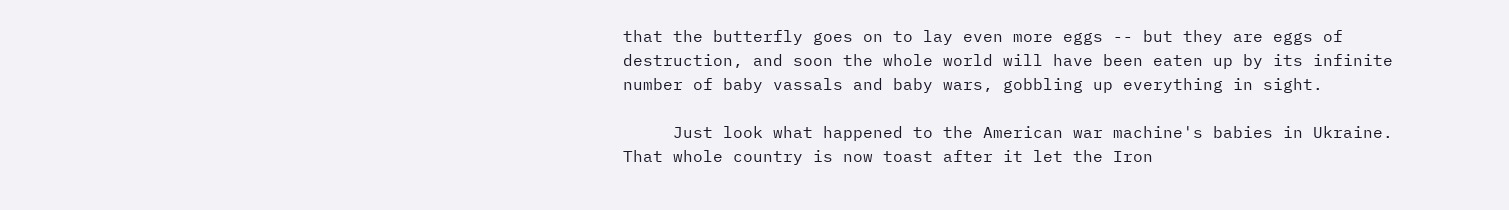that the butterfly goes on to lay even more eggs -- but they are eggs of destruction, and soon the whole world will have been eaten up by its infinite number of baby vassals and baby wars, gobbling up everything in sight.

     Just look what happened to the American war machine's babies in Ukraine.  That whole country is now toast after it let the Iron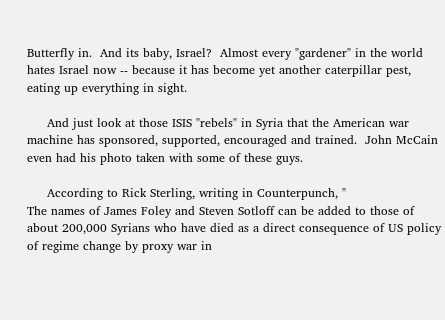Butterfly in.  And its baby, Israel?  Almost every "gardener" in the world hates Israel now -- because it has become yet another caterpillar pest, eating up everything in sight.

     And just look at those ISIS "rebels" in Syria that the American war machine has sponsored, supported, encouraged and trained.  John McCain even had his photo taken with some of these guys.

     According to Rick Sterling, writing in Counterpunch, "
The names of James Foley and Steven Sotloff can be added to those of about 200,000 Syrians who have died as a direct consequence of US policy of regime change by proxy war in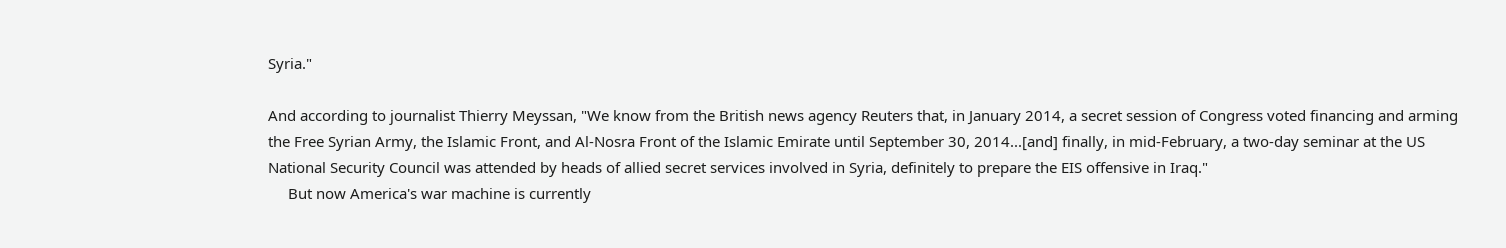Syria."

And according to journalist Thierry Meyssan, "We know from the British news agency Reuters that, in January 2014, a secret session of Congress voted financing and arming the Free Syrian Army, the Islamic Front, and Al-Nosra Front of the Islamic Emirate until September 30, 2014...[and] finally, in mid-February, a two-day seminar at the US National Security Council was attended by heads of allied secret services involved in Syria, definitely to prepare the EIS offensive in Iraq."
     But now America's war machine is currently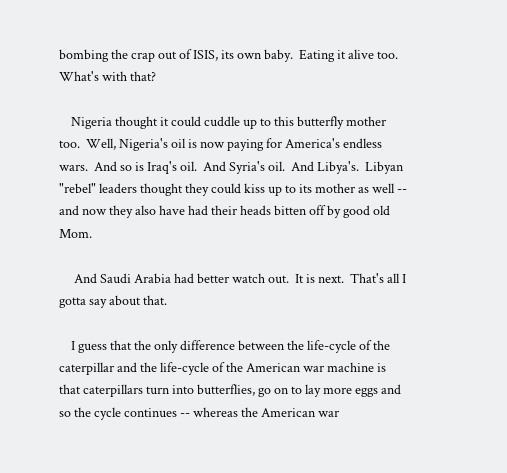bombing the crap out of ISIS, its own baby.  Eating it alive too.  What's with that?

    Nigeria thought it could cuddle up to this butterfly mother too.  Well, Nigeria's oil is now paying for America's endless wars.  And so is Iraq's oil.  And Syria's oil.  And Libya's.  Libyan "rebel" leaders thought they could kiss up to its mother as well -- and now they also have had their heads bitten off by good old Mom.

     And Saudi Arabia had better watch out.  It is next.  That's all I gotta say about that.

    I guess that the only difference between the life-cycle of the caterpillar and the life-cycle of the American war machine is that caterpillars turn into butterflies, go on to lay more eggs and so the cycle continues -- whereas the American war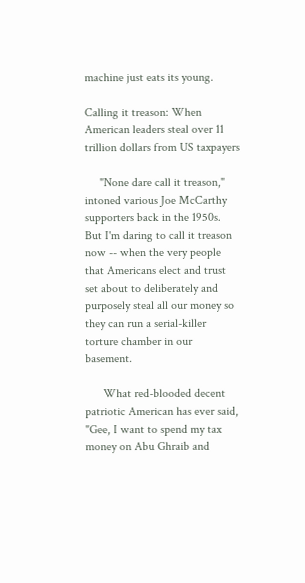machine just eats its young.

Calling it treason: When American leaders steal over 11 trillion dollars from US taxpayers

     "None dare call it treason," intoned various Joe McCarthy supporters back in the 1950s.  But I'm daring to call it treason now -- when the very people that Americans elect and trust set about to deliberately and purposely steal all our money so they can run a serial-killer torture chamber in our basement.

      What red-blooded decent patriotic American has ever said, "Gee, I want to spend my tax money on Abu Ghraib and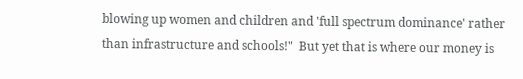blowing up women and children and 'full spectrum dominance' rather than infrastructure and schools!"  But yet that is where our money is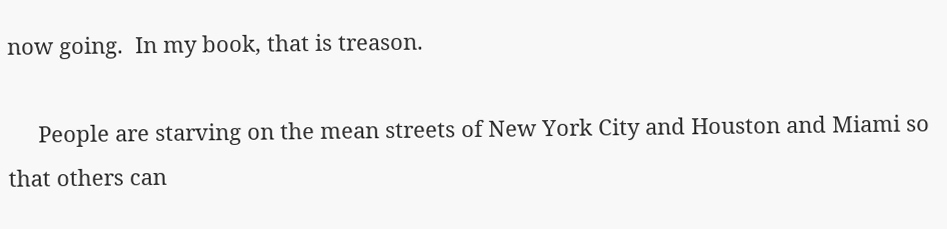now going.  In my book, that is treason.

     People are starving on the mean streets of New York City and Houston and Miami so that others can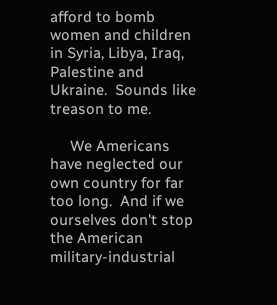afford to bomb women and children in Syria, Libya, Iraq, Palestine and Ukraine.  Sounds like treason to me.

     We Americans have neglected our own country for far too long.  And if we ourselves don't stop the American military-industrial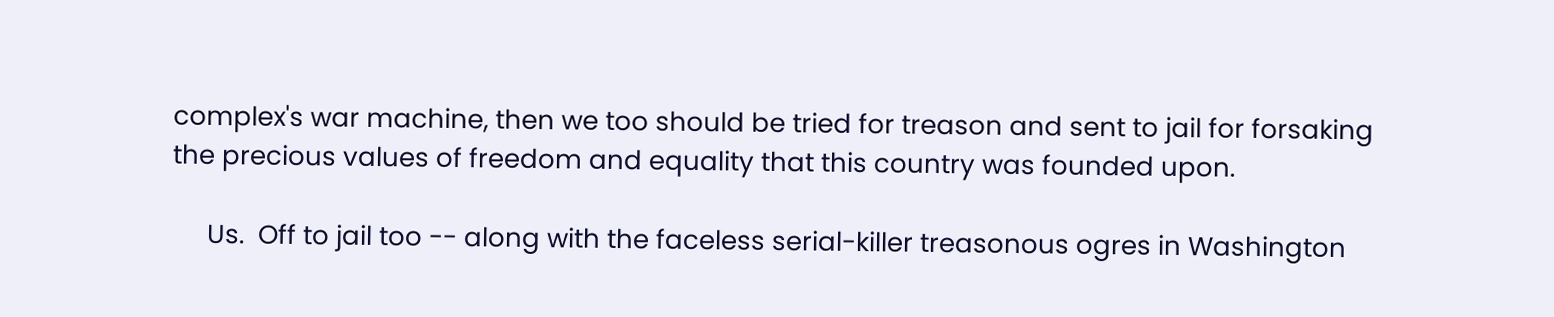complex's war machine, then we too should be tried for treason and sent to jail for forsaking the precious values of freedom and equality that this country was founded upon.

     Us.  Off to jail too -- along with the faceless serial-killer treasonous ogres in Washington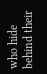who hide behind their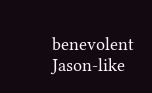benevolent Jason-like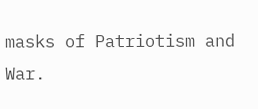masks of Patriotism and War.